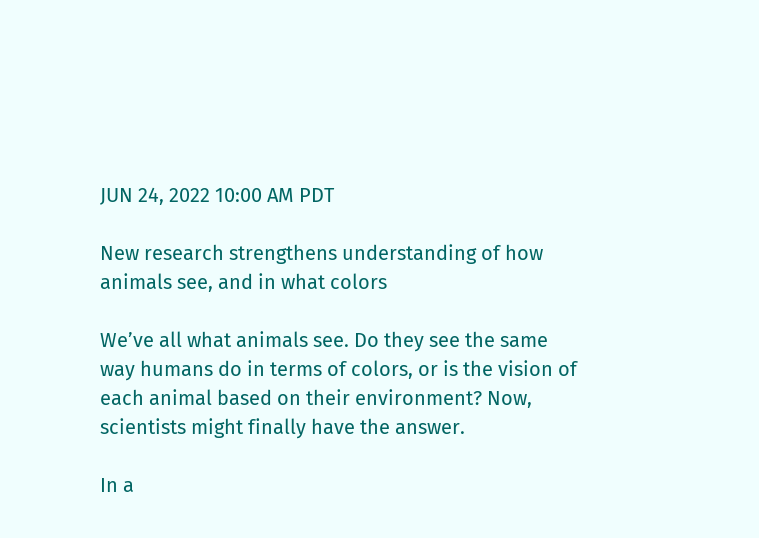JUN 24, 2022 10:00 AM PDT

New research strengthens understanding of how animals see, and in what colors

We’ve all what animals see. Do they see the same way humans do in terms of colors, or is the vision of each animal based on their environment? Now, scientists might finally have the answer.

In a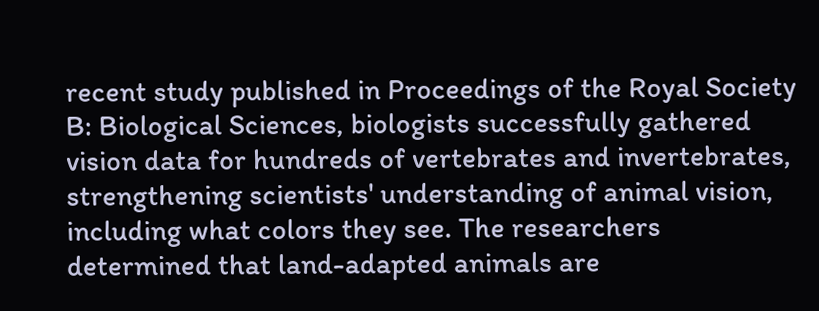recent study published in Proceedings of the Royal Society B: Biological Sciences, biologists successfully gathered vision data for hundreds of vertebrates and invertebrates, strengthening scientists' understanding of animal vision, including what colors they see. The researchers determined that land-adapted animals are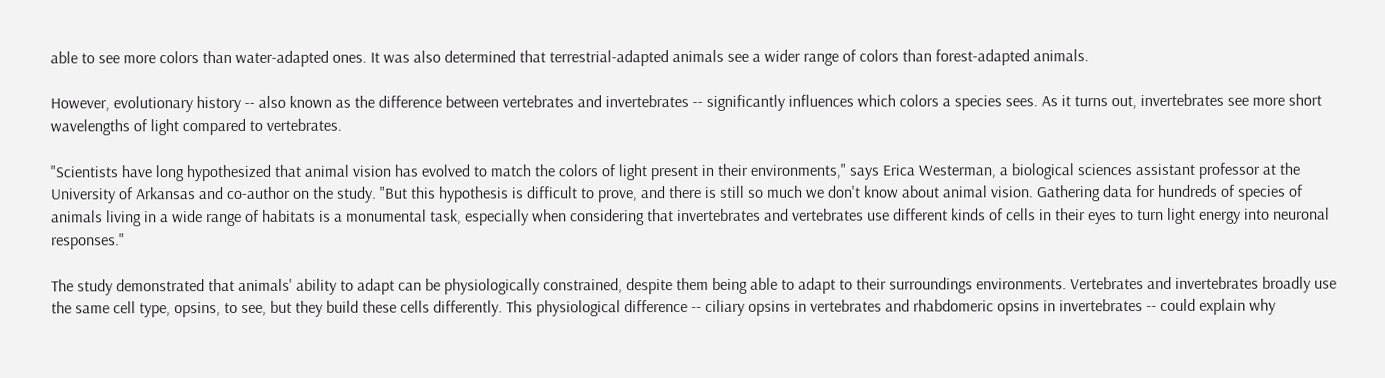able to see more colors than water-adapted ones. It was also determined that terrestrial-adapted animals see a wider range of colors than forest-adapted animals.

However, evolutionary history -- also known as the difference between vertebrates and invertebrates -- significantly influences which colors a species sees. As it turns out, invertebrates see more short wavelengths of light compared to vertebrates.

"Scientists have long hypothesized that animal vision has evolved to match the colors of light present in their environments," says Erica Westerman, a biological sciences assistant professor at the University of Arkansas and co-author on the study. "But this hypothesis is difficult to prove, and there is still so much we don't know about animal vision. Gathering data for hundreds of species of animals living in a wide range of habitats is a monumental task, especially when considering that invertebrates and vertebrates use different kinds of cells in their eyes to turn light energy into neuronal responses."

The study demonstrated that animals' ability to adapt can be physiologically constrained, despite them being able to adapt to their surroundings environments. Vertebrates and invertebrates broadly use the same cell type, opsins, to see, but they build these cells differently. This physiological difference -- ciliary opsins in vertebrates and rhabdomeric opsins in invertebrates -- could explain why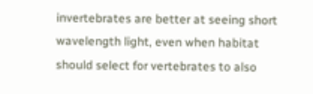invertebrates are better at seeing short wavelength light, even when habitat should select for vertebrates to also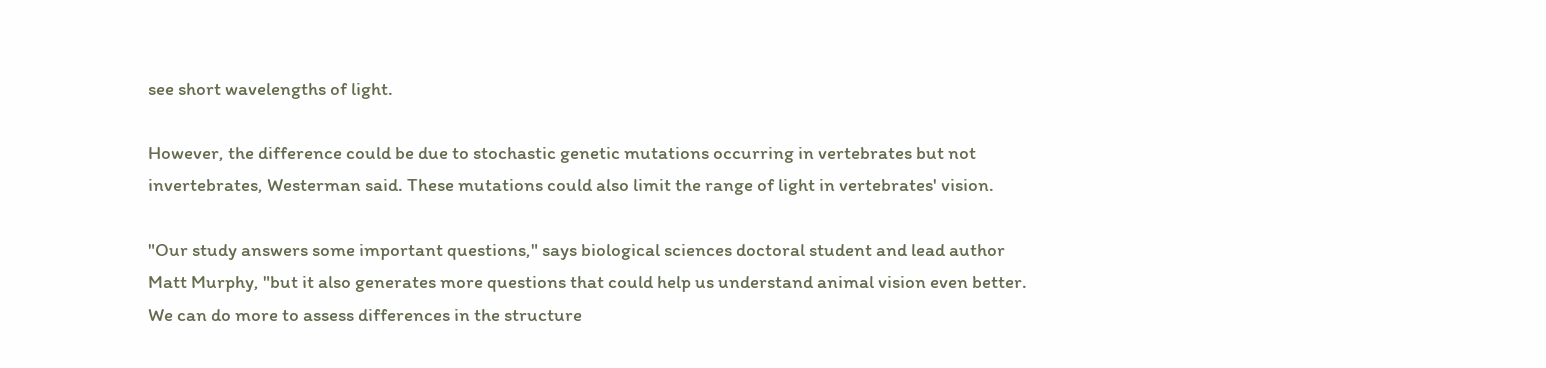see short wavelengths of light.

However, the difference could be due to stochastic genetic mutations occurring in vertebrates but not invertebrates, Westerman said. These mutations could also limit the range of light in vertebrates' vision.

"Our study answers some important questions," says biological sciences doctoral student and lead author Matt Murphy, "but it also generates more questions that could help us understand animal vision even better. We can do more to assess differences in the structure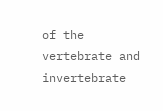of the vertebrate and invertebrate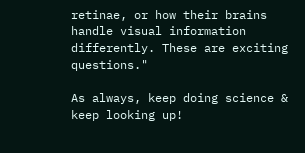retinae, or how their brains handle visual information differently. These are exciting questions."

As always, keep doing science & keep looking up!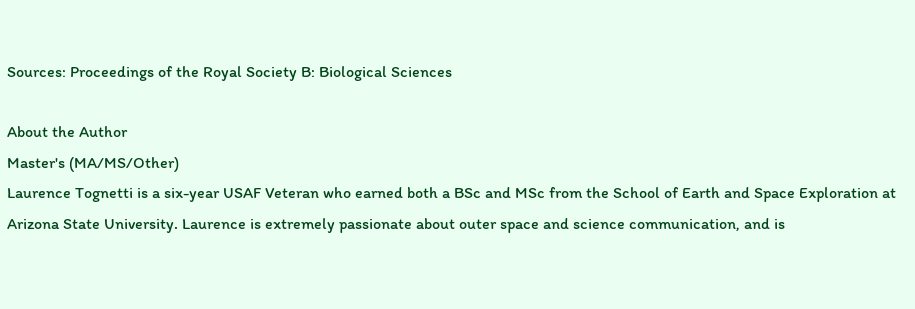Sources: Proceedings of the Royal Society B: Biological Sciences

About the Author
Master's (MA/MS/Other)
Laurence Tognetti is a six-year USAF Veteran who earned both a BSc and MSc from the School of Earth and Space Exploration at Arizona State University. Laurence is extremely passionate about outer space and science communication, and is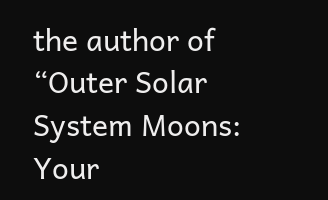the author of “Outer Solar System Moons: Your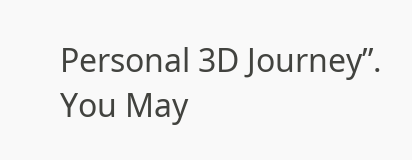Personal 3D Journey”.
You May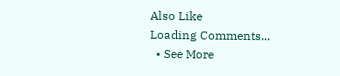Also Like
Loading Comments...
  • See More